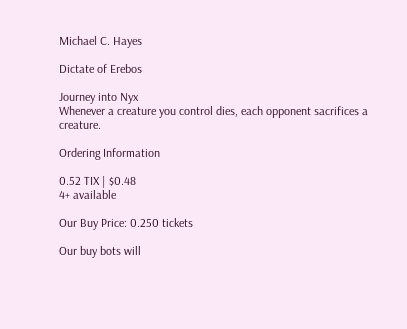Michael C. Hayes

Dictate of Erebos

Journey into Nyx
Whenever a creature you control dies, each opponent sacrifices a creature.

Ordering Information

0.52 TIX | $0.48
4+ available

Our Buy Price: 0.250 tickets

Our buy bots will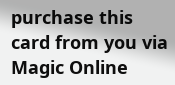purchase this card from you via Magic Online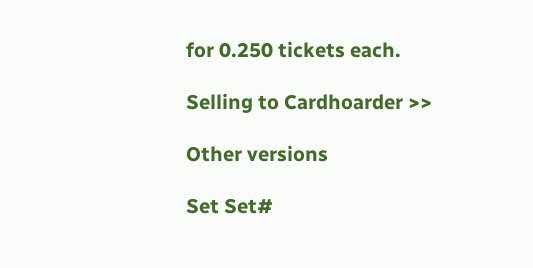for 0.250 tickets each.

Selling to Cardhoarder >>

Other versions

Set Set#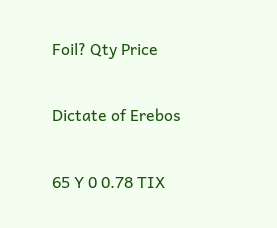Foil? Qty Price

Dictate of Erebos

65 Y 0 0.78 TIX